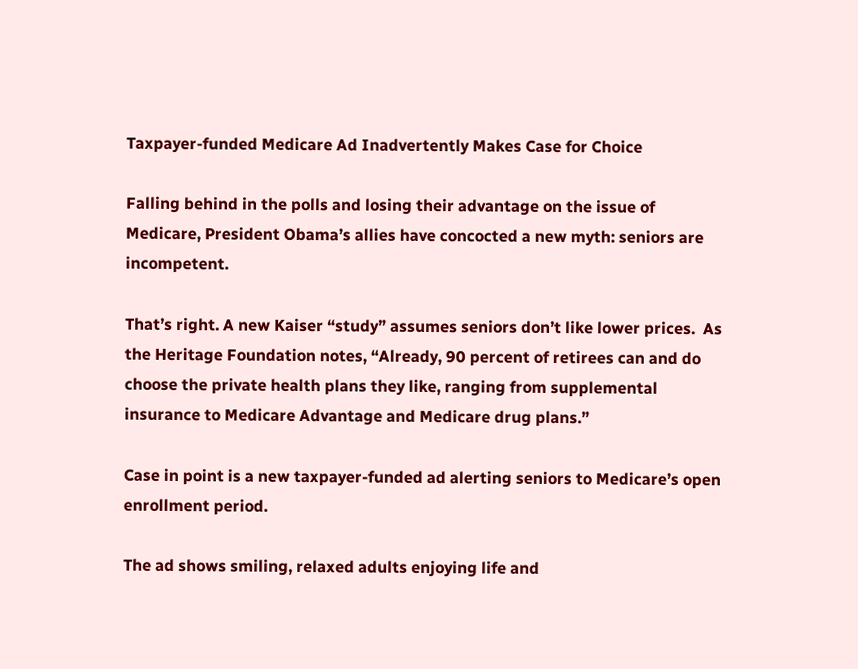Taxpayer-funded Medicare Ad Inadvertently Makes Case for Choice

Falling behind in the polls and losing their advantage on the issue of Medicare, President Obama’s allies have concocted a new myth: seniors are incompetent.

That’s right. A new Kaiser “study” assumes seniors don’t like lower prices.  As the Heritage Foundation notes, “Already, 90 percent of retirees can and do choose the private health plans they like, ranging from supplemental insurance to Medicare Advantage and Medicare drug plans.”

Case in point is a new taxpayer-funded ad alerting seniors to Medicare’s open enrollment period.

The ad shows smiling, relaxed adults enjoying life and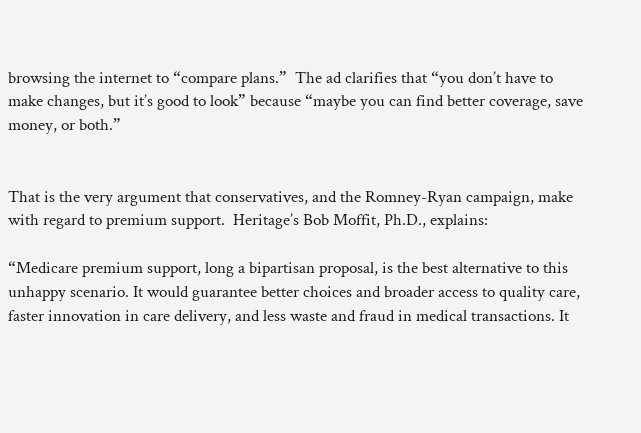browsing the internet to “compare plans.”  The ad clarifies that “you don’t have to make changes, but it’s good to look” because “maybe you can find better coverage, save money, or both.”


That is the very argument that conservatives, and the Romney-Ryan campaign, make with regard to premium support.  Heritage’s Bob Moffit, Ph.D., explains:

“Medicare premium support, long a bipartisan proposal, is the best alternative to this unhappy scenario. It would guarantee better choices and broader access to quality care, faster innovation in care delivery, and less waste and fraud in medical transactions. It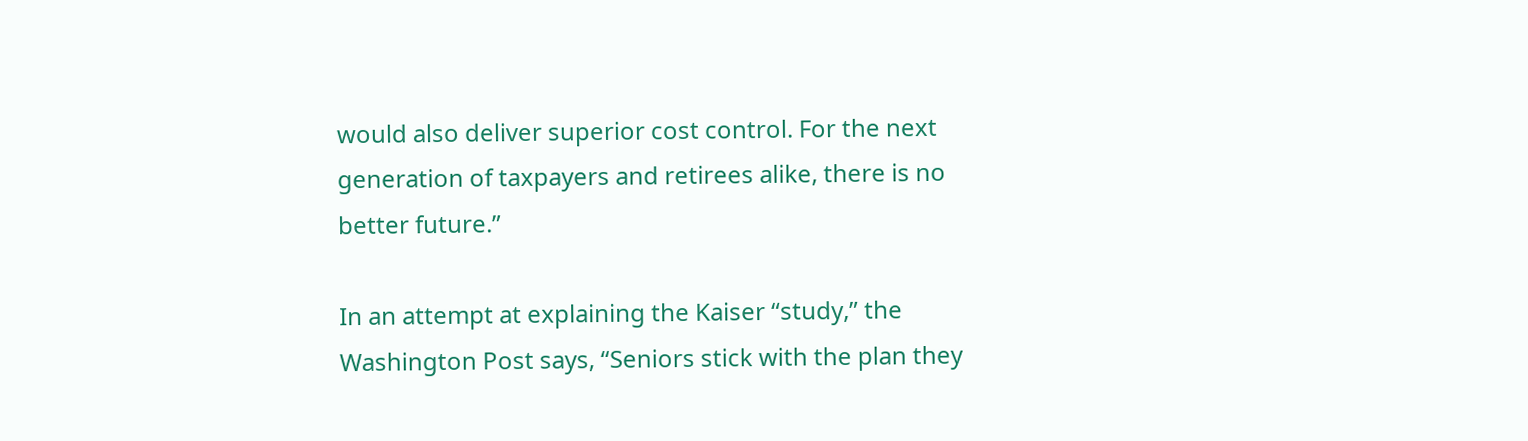would also deliver superior cost control. For the next generation of taxpayers and retirees alike, there is no better future.”

In an attempt at explaining the Kaiser “study,” the Washington Post says, “Seniors stick with the plan they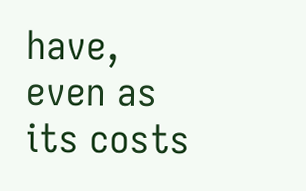have, even as its costs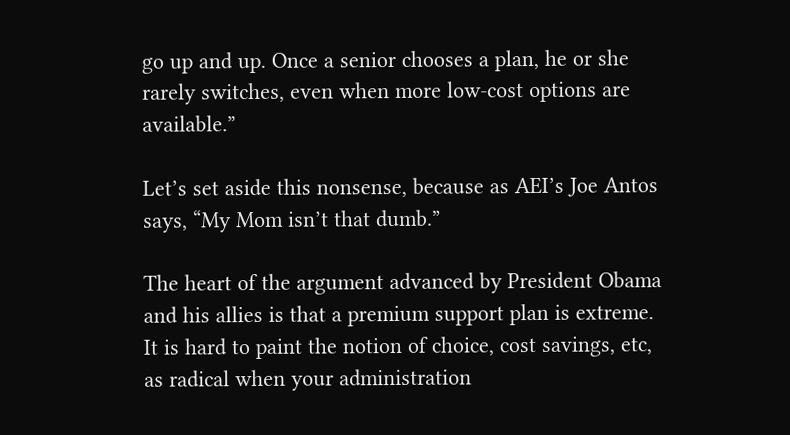go up and up. Once a senior chooses a plan, he or she rarely switches, even when more low-cost options are available.”

Let’s set aside this nonsense, because as AEI’s Joe Antos says, “My Mom isn’t that dumb.”

The heart of the argument advanced by President Obama and his allies is that a premium support plan is extreme.  It is hard to paint the notion of choice, cost savings, etc, as radical when your administration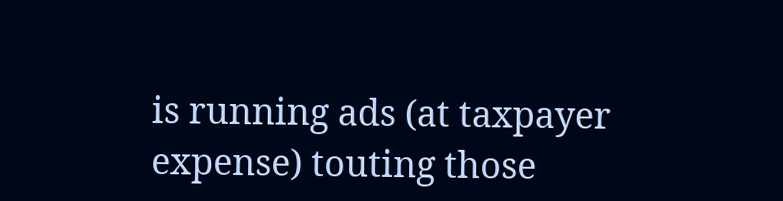is running ads (at taxpayer expense) touting those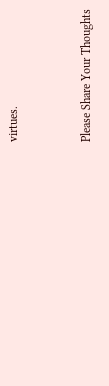virtues.


Please Share Your Thoughts